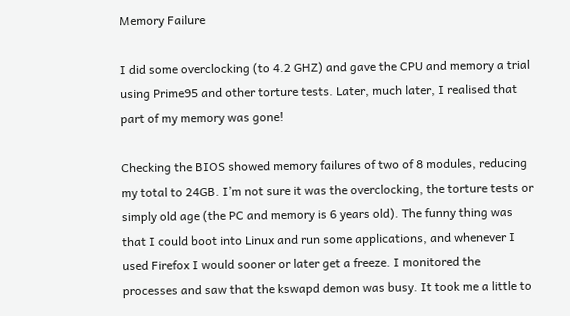Memory Failure

I did some overclocking (to 4.2 GHZ) and gave the CPU and memory a trial using Prime95 and other torture tests. Later, much later, I realised that part of my memory was gone!

Checking the BIOS showed memory failures of two of 8 modules, reducing my total to 24GB. I’m not sure it was the overclocking, the torture tests or simply old age (the PC and memory is 6 years old). The funny thing was that I could boot into Linux and run some applications, and whenever I used Firefox I would sooner or later get a freeze. I monitored the processes and saw that the kswapd demon was busy. It took me a little to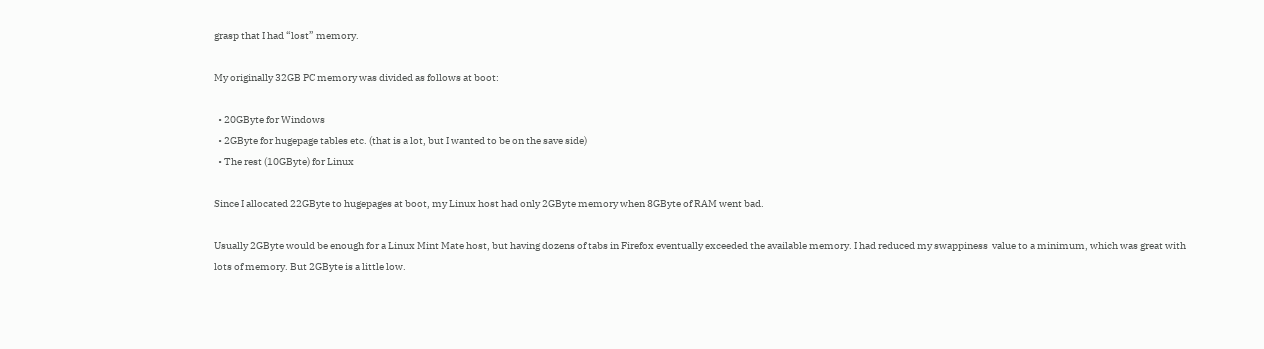grasp that I had “lost” memory.

My originally 32GB PC memory was divided as follows at boot:

  • 20GByte for Windows
  • 2GByte for hugepage tables etc. (that is a lot, but I wanted to be on the save side)
  • The rest (10GByte) for Linux

Since I allocated 22GByte to hugepages at boot, my Linux host had only 2GByte memory when 8GByte of RAM went bad.

Usually 2GByte would be enough for a Linux Mint Mate host, but having dozens of tabs in Firefox eventually exceeded the available memory. I had reduced my swappiness  value to a minimum, which was great with lots of memory. But 2GByte is a little low.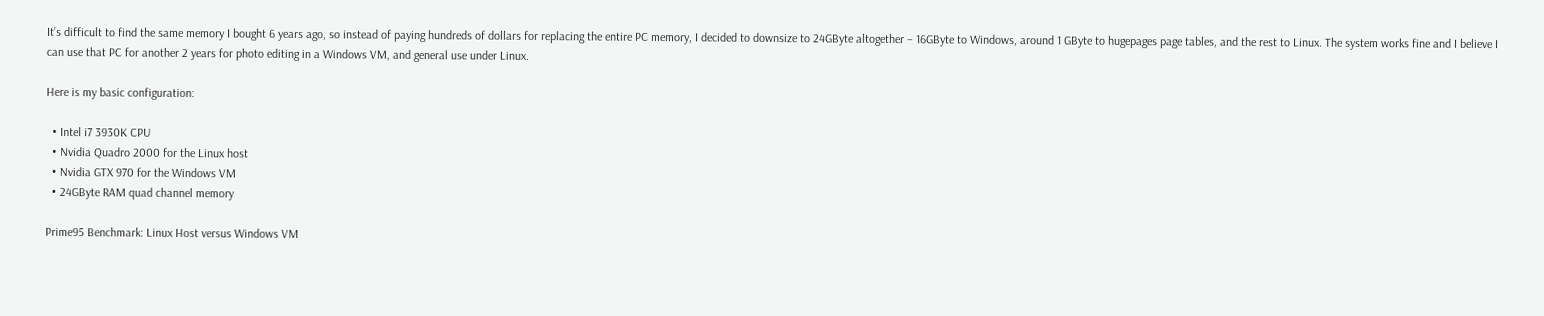It’s difficult to find the same memory I bought 6 years ago, so instead of paying hundreds of dollars for replacing the entire PC memory, I decided to downsize to 24GByte altogether – 16GByte to Windows, around 1 GByte to hugepages page tables, and the rest to Linux. The system works fine and I believe I can use that PC for another 2 years for photo editing in a Windows VM, and general use under Linux.

Here is my basic configuration:

  • Intel i7 3930K CPU
  • Nvidia Quadro 2000 for the Linux host
  • Nvidia GTX 970 for the Windows VM
  • 24GByte RAM quad channel memory

Prime95 Benchmark: Linux Host versus Windows VM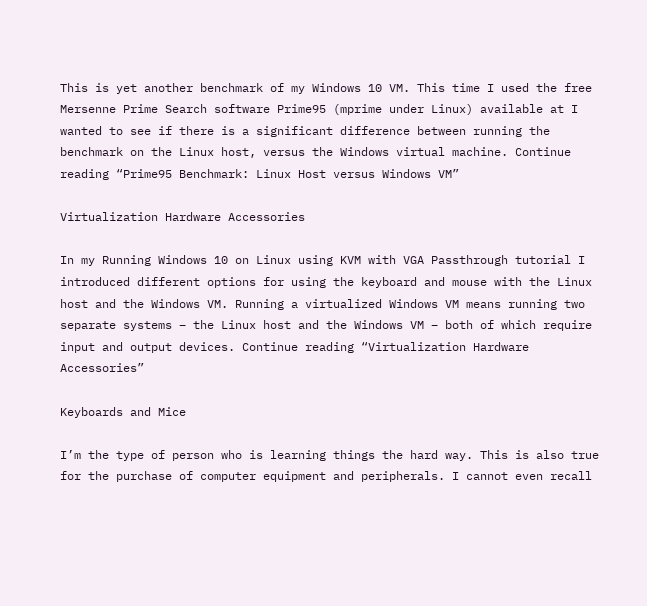This is yet another benchmark of my Windows 10 VM. This time I used the free Mersenne Prime Search software Prime95 (mprime under Linux) available at I wanted to see if there is a significant difference between running the benchmark on the Linux host, versus the Windows virtual machine. Continue reading “Prime95 Benchmark: Linux Host versus Windows VM”

Virtualization Hardware Accessories

In my Running Windows 10 on Linux using KVM with VGA Passthrough tutorial I introduced different options for using the keyboard and mouse with the Linux host and the Windows VM. Running a virtualized Windows VM means running two separate systems – the Linux host and the Windows VM – both of which require input and output devices. Continue reading “Virtualization Hardware Accessories”

Keyboards and Mice

I’m the type of person who is learning things the hard way. This is also true for the purchase of computer equipment and peripherals. I cannot even recall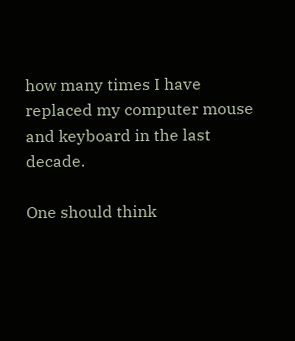how many times I have replaced my computer mouse and keyboard in the last decade.

One should think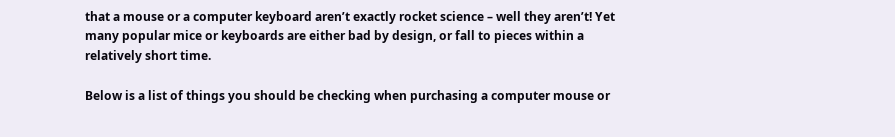that a mouse or a computer keyboard aren’t exactly rocket science – well they aren’t! Yet many popular mice or keyboards are either bad by design, or fall to pieces within a relatively short time.

Below is a list of things you should be checking when purchasing a computer mouse or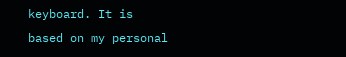keyboard. It is based on my personal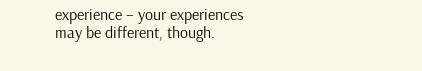experience – your experiences may be different, though.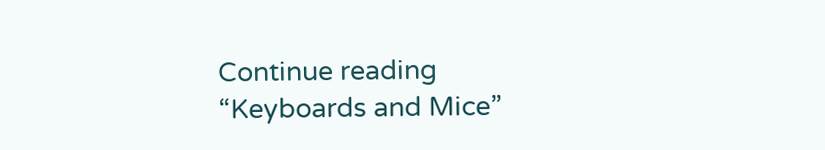Continue reading “Keyboards and Mice”